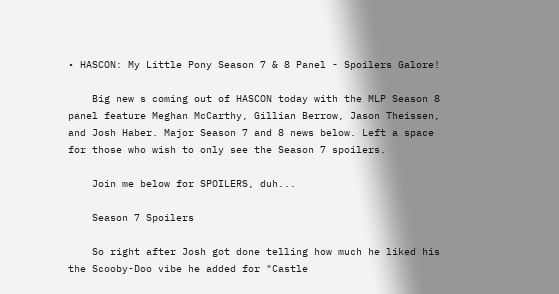• HASCON: My Little Pony Season 7 & 8 Panel - Spoilers Galore!

    Big new s coming out of HASCON today with the MLP Season 8 panel feature Meghan McCarthy, Gillian Berrow, Jason Theissen, and Josh Haber. Major Season 7 and 8 news below. Left a space for those who wish to only see the Season 7 spoilers.

    Join me below for SPOILERS, duh...

    Season 7 Spoilers

    So right after Josh got done telling how much he liked his the Scooby-Doo vibe he added for "Castle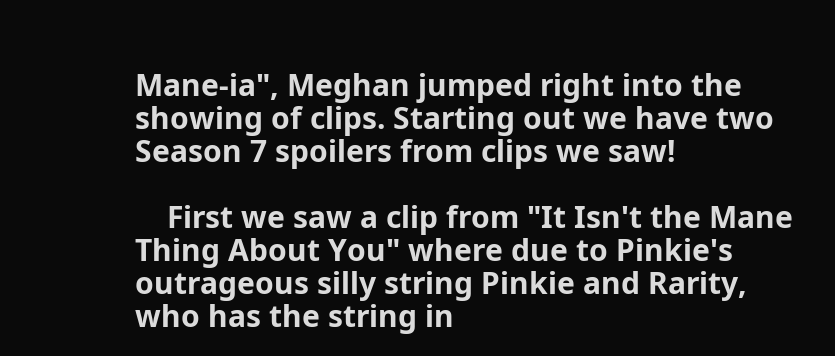Mane-ia", Meghan jumped right into the showing of clips. Starting out we have two Season 7 spoilers from clips we saw!

    First we saw a clip from "It Isn't the Mane Thing About You" where due to Pinkie's outrageous silly string Pinkie and Rarity, who has the string in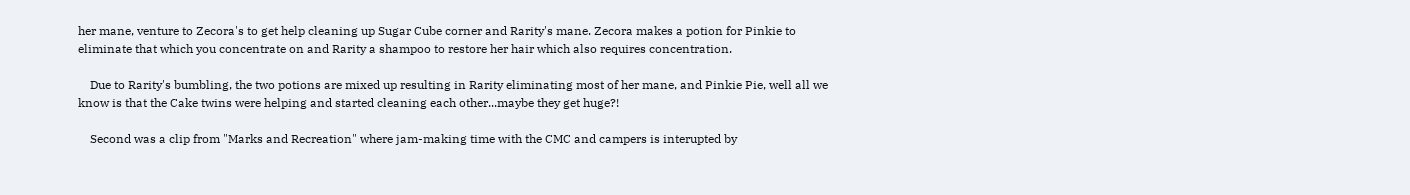her mane, venture to Zecora's to get help cleaning up Sugar Cube corner and Rarity's mane. Zecora makes a potion for Pinkie to eliminate that which you concentrate on and Rarity a shampoo to restore her hair which also requires concentration.

    Due to Rarity's bumbling, the two potions are mixed up resulting in Rarity eliminating most of her mane, and Pinkie Pie, well all we know is that the Cake twins were helping and started cleaning each other...maybe they get huge?!

    Second was a clip from "Marks and Recreation" where jam-making time with the CMC and campers is interupted by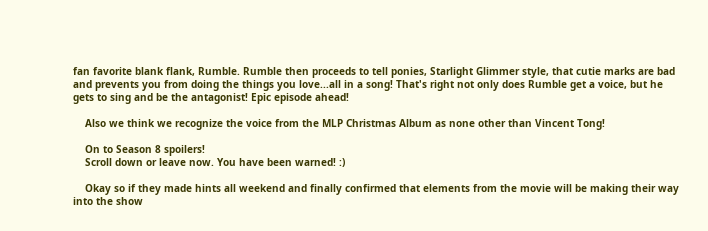fan favorite blank flank, Rumble. Rumble then proceeds to tell ponies, Starlight Glimmer style, that cutie marks are bad and prevents you from doing the things you love...all in a song! That's right not only does Rumble get a voice, but he gets to sing and be the antagonist! Epic episode ahead!

    Also we think we recognize the voice from the MLP Christmas Album as none other than Vincent Tong!

    On to Season 8 spoilers!
    Scroll down or leave now. You have been warned! :)

    Okay so if they made hints all weekend and finally confirmed that elements from the movie will be making their way into the show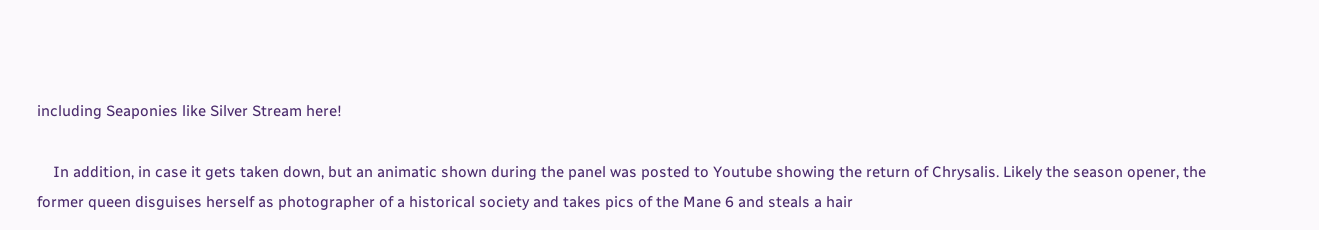including Seaponies like Silver Stream here!

    In addition, in case it gets taken down, but an animatic shown during the panel was posted to Youtube showing the return of Chrysalis. Likely the season opener, the former queen disguises herself as photographer of a historical society and takes pics of the Mane 6 and steals a hair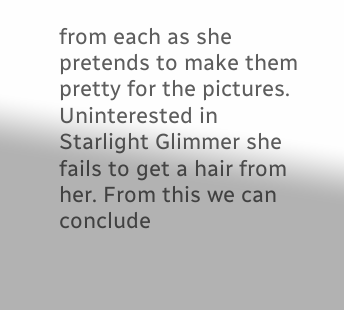from each as she pretends to make them pretty for the pictures. Uninterested in Starlight Glimmer she fails to get a hair from her. From this we can conclude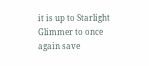it is up to Starlight Glimmer to once again save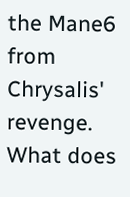the Mane6 from Chrysalis' revenge. What does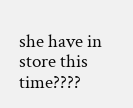she have in store this time????